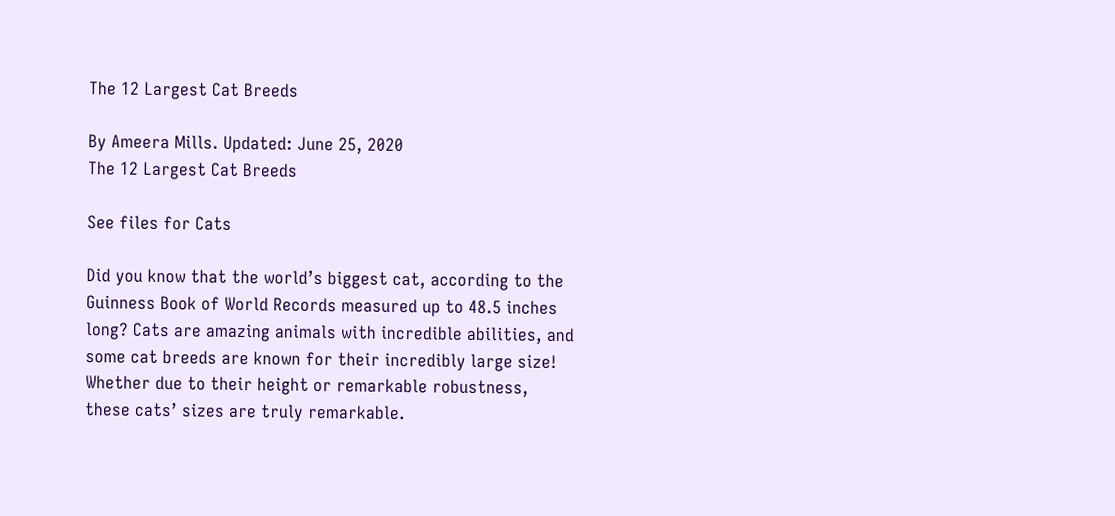The 12 Largest Cat Breeds

By Ameera Mills. Updated: June 25, 2020
The 12 Largest Cat Breeds

See files for Cats

Did you know that the world’s biggest cat, according to the Guinness Book of World Records measured up to 48.5 inches long? Cats are amazing animals with incredible abilities, and some cat breeds are known for their incredibly large size! Whether due to their height or remarkable robustness, these cats’ sizes are truly remarkable.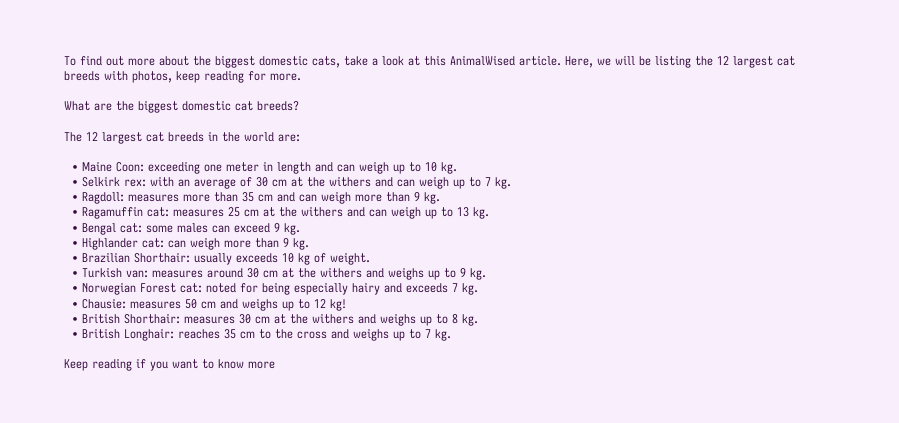To find out more about the biggest domestic cats, take a look at this AnimalWised article. Here, we will be listing the 12 largest cat breeds with photos, keep reading for more.

What are the biggest domestic cat breeds?

The 12 largest cat breeds in the world are:

  • Maine Coon: exceeding one meter in length and can weigh up to 10 kg.
  • Selkirk rex: with an average of 30 cm at the withers and can weigh up to 7 kg.
  • Ragdoll: measures more than 35 cm and can weigh more than 9 kg.
  • Ragamuffin cat: measures 25 cm at the withers and can weigh up to 13 kg.
  • Bengal cat: some males can exceed 9 kg.
  • Highlander cat: can weigh more than 9 kg.
  • Brazilian Shorthair: usually exceeds 10 kg of weight.
  • Turkish van: measures around 30 cm at the withers and weighs up to 9 kg.
  • Norwegian Forest cat: noted for being especially hairy and exceeds 7 kg.
  • Chausie: measures 50 cm and weighs up to 12 kg!
  • British Shorthair: measures 30 cm at the withers and weighs up to 8 kg.
  • British Longhair: reaches 35 cm to the cross and weighs up to 7 kg.

Keep reading if you want to know more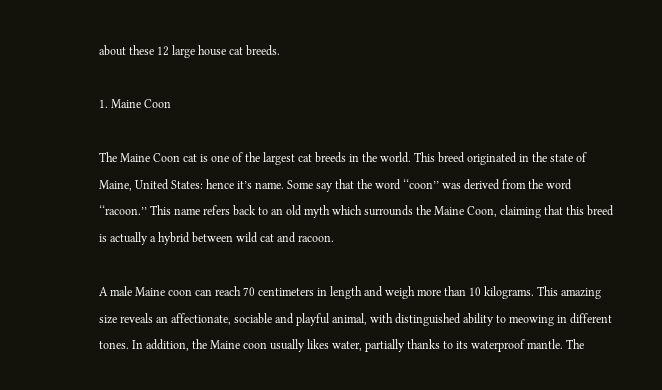about these 12 large house cat breeds.

1. Maine Coon

The Maine Coon cat is one of the largest cat breeds in the world. This breed originated in the state of Maine, United States: hence it’s name. Some say that the word ‘‘coon’’ was derived from the word ‘‘racoon.’’ This name refers back to an old myth which surrounds the Maine Coon, claiming that this breed is actually a hybrid between wild cat and racoon.

A male Maine coon can reach 70 centimeters in length and weigh more than 10 kilograms. This amazing size reveals an affectionate, sociable and playful animal, with distinguished ability to meowing in different tones. In addition, the Maine coon usually likes water, partially thanks to its waterproof mantle. The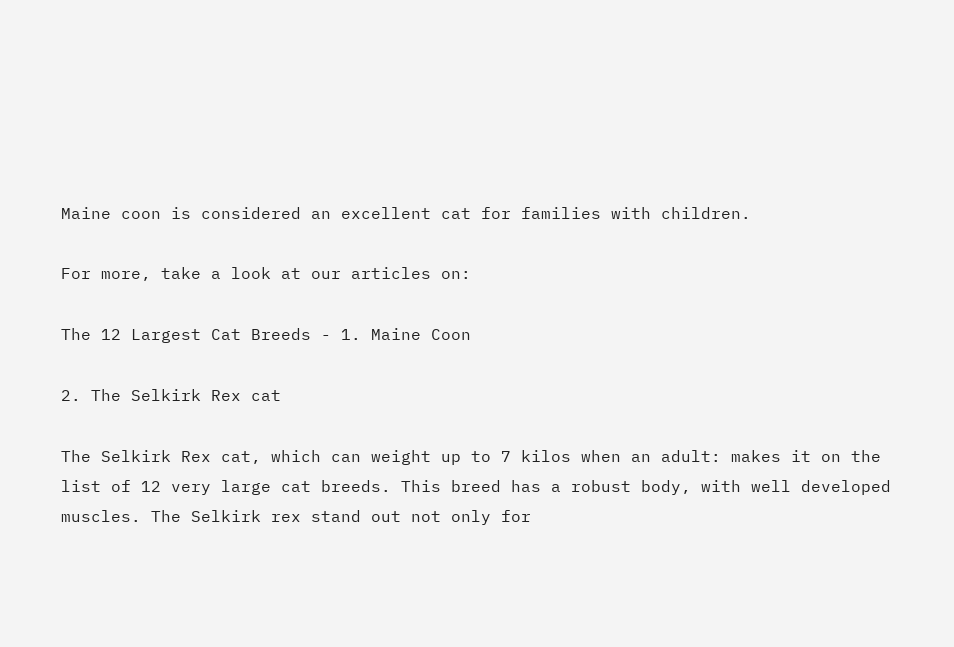Maine coon is considered an excellent cat for families with children.

For more, take a look at our articles on:

The 12 Largest Cat Breeds - 1. Maine Coon

2. The Selkirk Rex cat

The Selkirk Rex cat, which can weight up to 7 kilos when an adult: makes it on the list of 12 very large cat breeds. This breed has a robust body, with well developed muscles. The Selkirk rex stand out not only for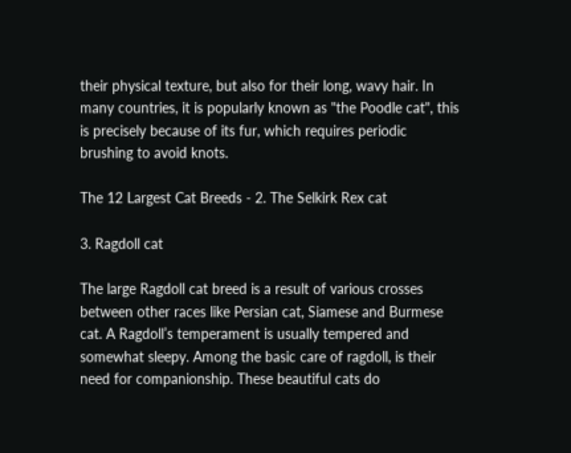their physical texture, but also for their long, wavy hair. In many countries, it is popularly known as "the Poodle cat", this is precisely because of its fur, which requires periodic brushing to avoid knots.

The 12 Largest Cat Breeds - 2. The Selkirk Rex cat

3. Ragdoll cat

The large Ragdoll cat breed is a result of various crosses between other races like Persian cat, Siamese and Burmese cat. A Ragdoll’s temperament is usually tempered and somewhat sleepy. Among the basic care of ragdoll, is their need for companionship. These beautiful cats do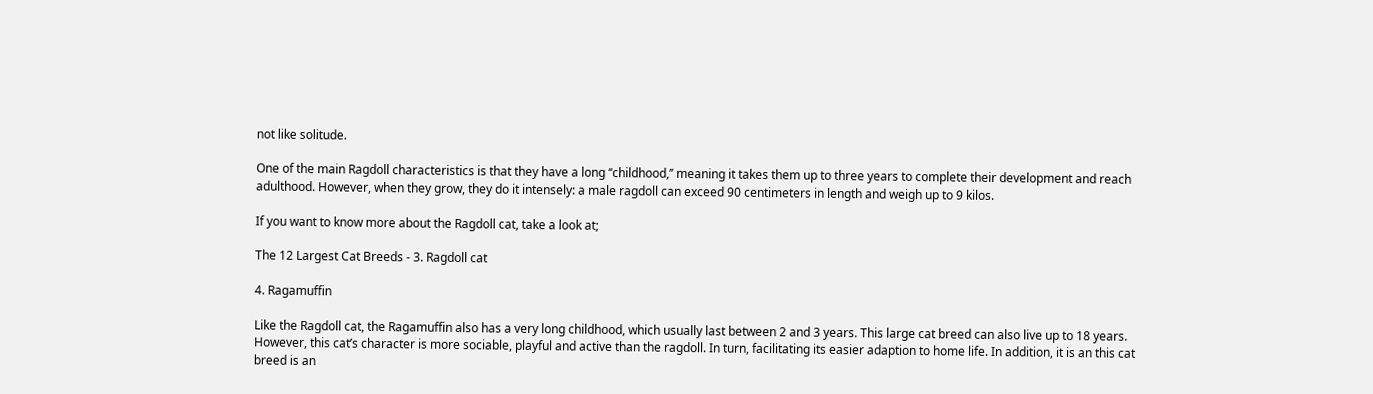not like solitude.

One of the main Ragdoll characteristics is that they have a long ‘‘childhood,’’ meaning it takes them up to three years to complete their development and reach adulthood. However, when they grow, they do it intensely: a male ragdoll can exceed 90 centimeters in length and weigh up to 9 kilos.

If you want to know more about the Ragdoll cat, take a look at;

The 12 Largest Cat Breeds - 3. Ragdoll cat

4. Ragamuffin

Like the Ragdoll cat, the Ragamuffin also has a very long childhood, which usually last between 2 and 3 years. This large cat breed can also live up to 18 years. However, this cat’s character is more sociable, playful and active than the ragdoll. In turn, facilitating its easier adaption to home life. In addition, it is an this cat breed is an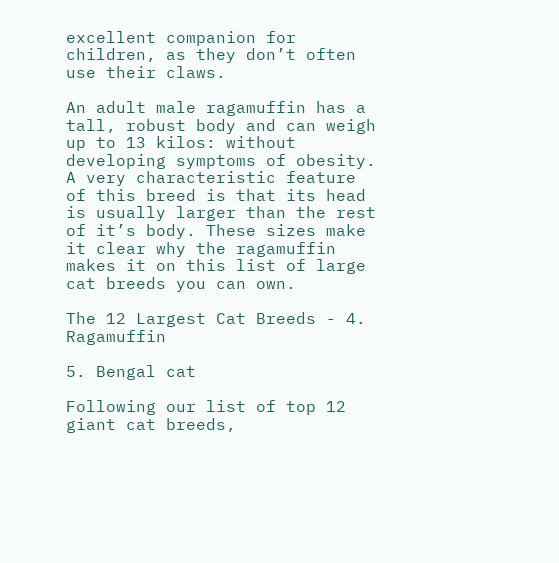excellent companion for children, as they don’t often use their claws.

An adult male ragamuffin has a tall, robust body and can weigh up to 13 kilos: without developing symptoms of obesity. A very characteristic feature of this breed is that its head is usually larger than the rest of it’s body. These sizes make it clear why the ragamuffin makes it on this list of large cat breeds you can own.

The 12 Largest Cat Breeds - 4. Ragamuffin

5. Bengal cat

Following our list of top 12 giant cat breeds,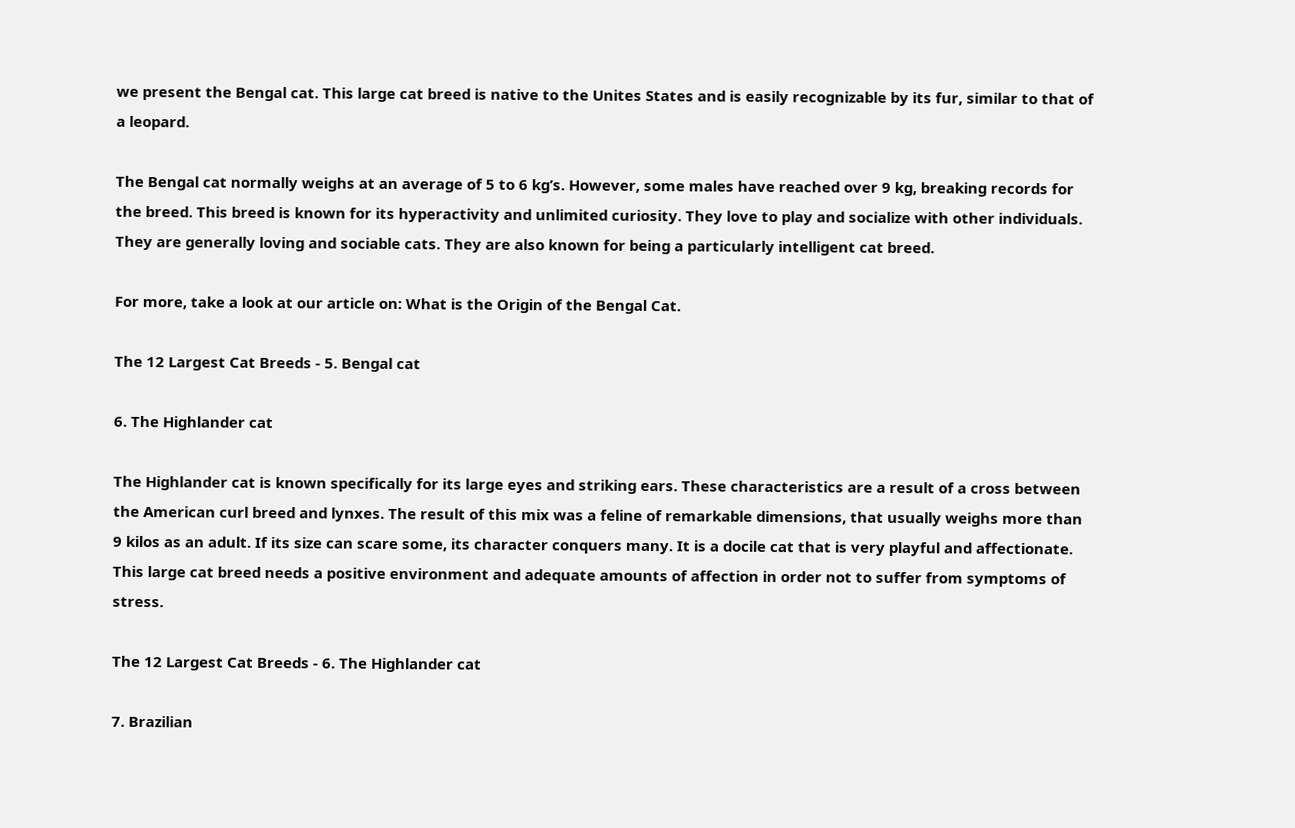we present the Bengal cat. This large cat breed is native to the Unites States and is easily recognizable by its fur, similar to that of a leopard.

The Bengal cat normally weighs at an average of 5 to 6 kg’s. However, some males have reached over 9 kg, breaking records for the breed. This breed is known for its hyperactivity and unlimited curiosity. They love to play and socialize with other individuals. They are generally loving and sociable cats. They are also known for being a particularly intelligent cat breed.

For more, take a look at our article on: What is the Origin of the Bengal Cat.

The 12 Largest Cat Breeds - 5. Bengal cat

6. The Highlander cat

The Highlander cat is known specifically for its large eyes and striking ears. These characteristics are a result of a cross between the American curl breed and lynxes. The result of this mix was a feline of remarkable dimensions, that usually weighs more than 9 kilos as an adult. If its size can scare some, its character conquers many. It is a docile cat that is very playful and affectionate. This large cat breed needs a positive environment and adequate amounts of affection in order not to suffer from symptoms of stress.

The 12 Largest Cat Breeds - 6. The Highlander cat

7. Brazilian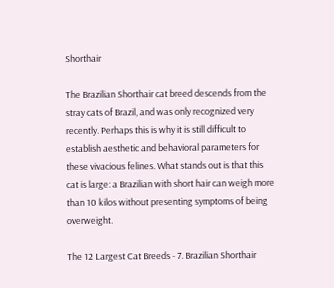Shorthair

The Brazilian Shorthair cat breed descends from the stray cats of Brazil, and was only recognized very recently. Perhaps this is why it is still difficult to establish aesthetic and behavioral parameters for these vivacious felines. What stands out is that this cat is large: a Brazilian with short hair can weigh more than 10 kilos without presenting symptoms of being overweight.

The 12 Largest Cat Breeds - 7. Brazilian Shorthair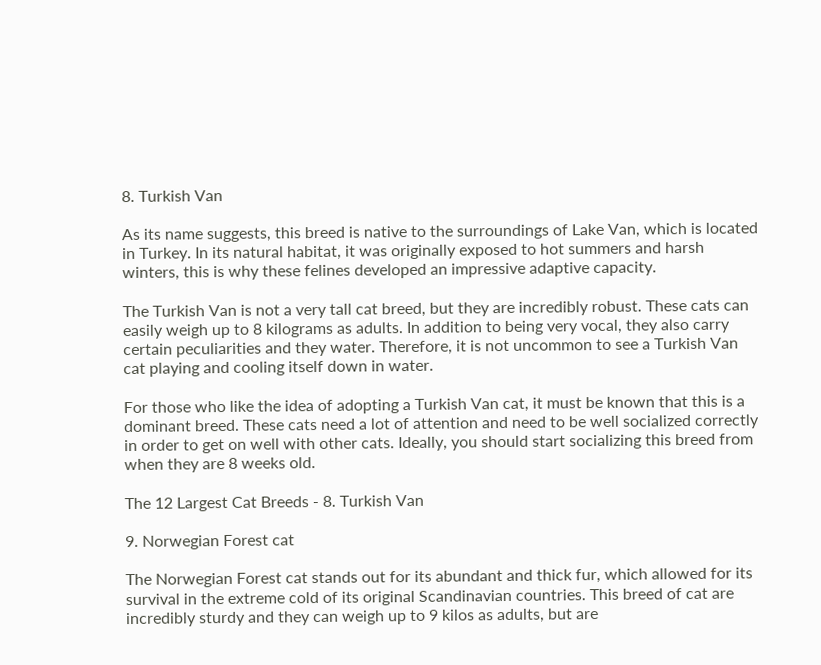8. Turkish Van

As its name suggests, this breed is native to the surroundings of Lake Van, which is located in Turkey. In its natural habitat, it was originally exposed to hot summers and harsh winters, this is why these felines developed an impressive adaptive capacity.

The Turkish Van is not a very tall cat breed, but they are incredibly robust. These cats can easily weigh up to 8 kilograms as adults. In addition to being very vocal, they also carry certain peculiarities and they water. Therefore, it is not uncommon to see a Turkish Van cat playing and cooling itself down in water.

For those who like the idea of adopting a Turkish Van cat, it must be known that this is a dominant breed. These cats need a lot of attention and need to be well socialized correctly in order to get on well with other cats. Ideally, you should start socializing this breed from when they are 8 weeks old.

The 12 Largest Cat Breeds - 8. Turkish Van

9. Norwegian Forest cat

The Norwegian Forest cat stands out for its abundant and thick fur, which allowed for its survival in the extreme cold of its original Scandinavian countries. This breed of cat are incredibly sturdy and they can weigh up to 9 kilos as adults, but are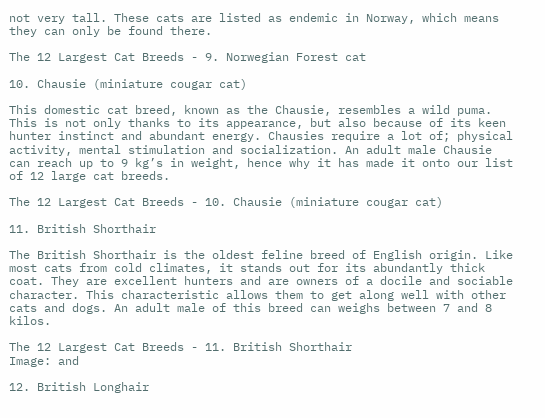not very tall. These cats are listed as endemic in Norway, which means they can only be found there.

The 12 Largest Cat Breeds - 9. Norwegian Forest cat

10. Chausie (miniature cougar cat)

This domestic cat breed, known as the Chausie, resembles a wild puma. This is not only thanks to its appearance, but also because of its keen hunter instinct and abundant energy. Chausies require a lot of; physical activity, mental stimulation and socialization. An adult male Chausie can reach up to 9 kg’s in weight, hence why it has made it onto our list of 12 large cat breeds.

The 12 Largest Cat Breeds - 10. Chausie (miniature cougar cat)

11. British Shorthair

The British Shorthair is the oldest feline breed of English origin. Like most cats from cold climates, it stands out for its abundantly thick coat. They are excellent hunters and are owners of a docile and sociable character. This characteristic allows them to get along well with other cats and dogs. An adult male of this breed can weighs between 7 and 8 kilos.

The 12 Largest Cat Breeds - 11. British Shorthair
Image: and

12. British Longhair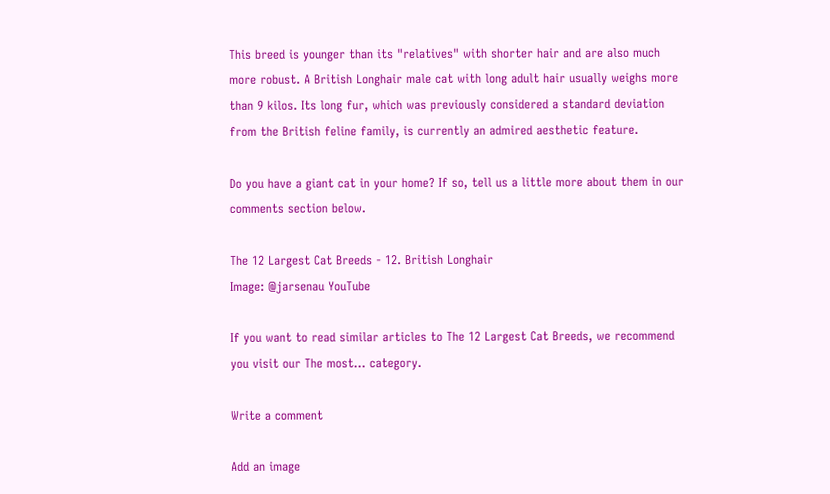This breed is younger than its "relatives" with shorter hair and are also much more robust. A British Longhair male cat with long adult hair usually weighs more than 9 kilos. Its long fur, which was previously considered a standard deviation from the British feline family, is currently an admired aesthetic feature.

Do you have a giant cat in your home? If so, tell us a little more about them in our comments section below.

The 12 Largest Cat Breeds - 12. British Longhair
Image: @jarsenau YouTube

If you want to read similar articles to The 12 Largest Cat Breeds, we recommend you visit our The most... category.

Write a comment

Add an image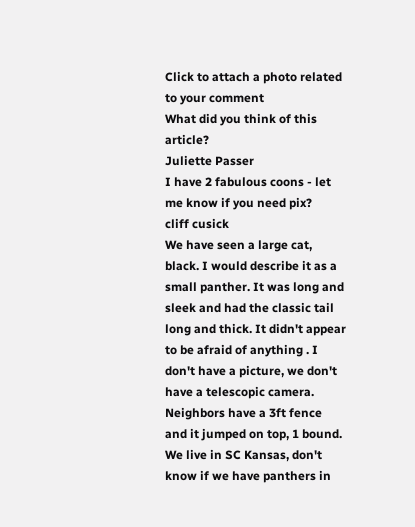Click to attach a photo related to your comment
What did you think of this article?
Juliette Passer
I have 2 fabulous coons - let me know if you need pix?
cliff cusick
We have seen a large cat, black. I would describe it as a small panther. It was long and sleek and had the classic tail long and thick. It didn't appear to be afraid of anything . I don't have a picture, we don't have a telescopic camera. Neighbors have a 3ft fence and it jumped on top, 1 bound. We live in SC Kansas, don't know if we have panthers in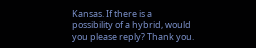Kansas. If there is a possibility of a hybrid, would you please reply? Thank you.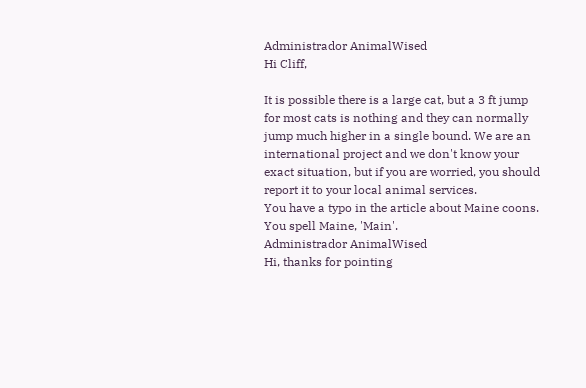Administrador AnimalWised
Hi Cliff,

It is possible there is a large cat, but a 3 ft jump for most cats is nothing and they can normally jump much higher in a single bound. We are an international project and we don't know your exact situation, but if you are worried, you should report it to your local animal services.
You have a typo in the article about Maine coons. You spell Maine, 'Main'.
Administrador AnimalWised
Hi, thanks for pointing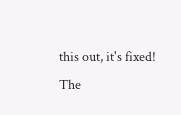this out, it's fixed!
The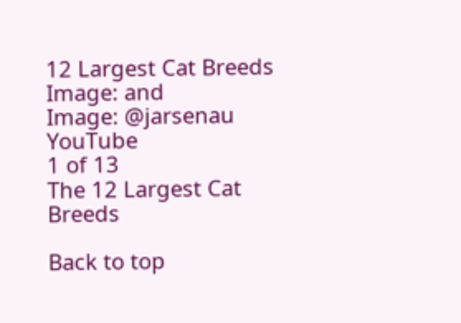12 Largest Cat Breeds
Image: and
Image: @jarsenau YouTube
1 of 13
The 12 Largest Cat Breeds

Back to top